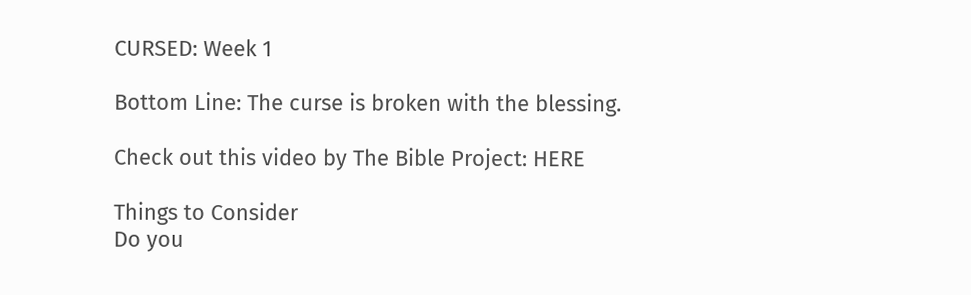CURSED: Week 1

Bottom Line: The curse is broken with the blessing.

Check out this video by The Bible Project: HERE

Things to Consider
Do you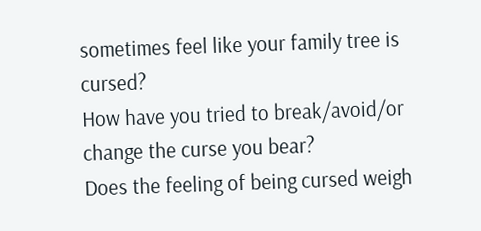sometimes feel like your family tree is cursed?
How have you tried to break/avoid/or change the curse you bear?
Does the feeling of being cursed weigh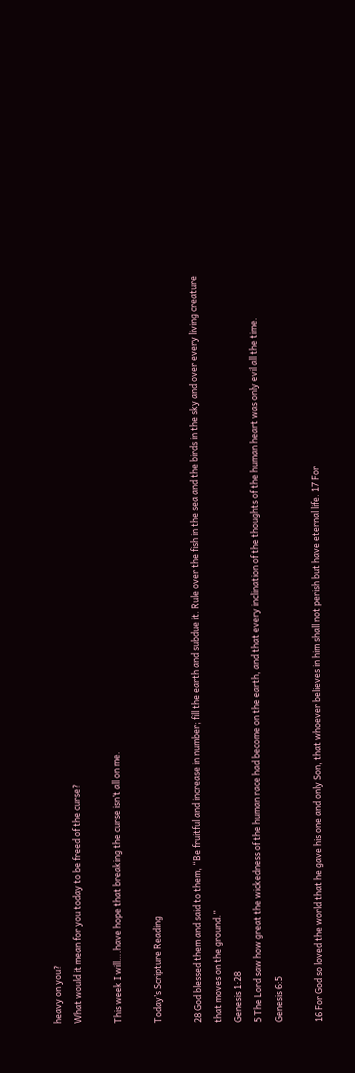heavy on you?
What would it mean for you today to be freed of the curse?

This week I will….have hope that breaking the curse isn’t all on me.

Today’s Scripture Reading

28 God blessed them and said to them, “Be fruitful and increase in number; fill the earth and subdue it. Rule over the fish in the sea and the birds in the sky and over every living creature that moves on the ground.”
Genesis 1:28
5 The Lord saw how great the wickedness of the human race had become on the earth, and that every inclination of the thoughts of the human heart was only evil all the time.
Genesis 6:5

16 For God so loved the world that he gave his one and only Son, that whoever believes in him shall not perish but have eternal life. 17 For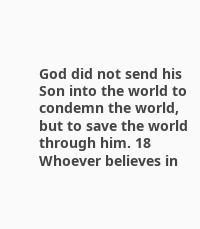God did not send his Son into the world to condemn the world, but to save the world through him. 18 Whoever believes in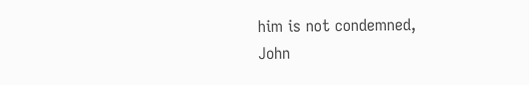him is not condemned,
John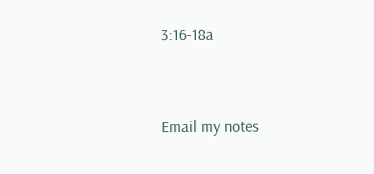3:16-18a


Email my notes